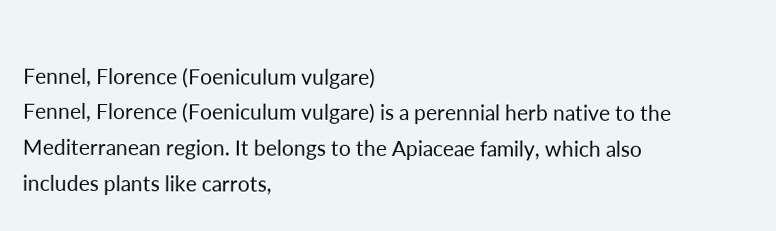Fennel, Florence (Foeniculum vulgare)
Fennel, Florence (Foeniculum vulgare) is a perennial herb native to the Mediterranean region. It belongs to the Apiaceae family, which also includes plants like carrots,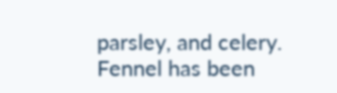parsley, and celery. Fennel has been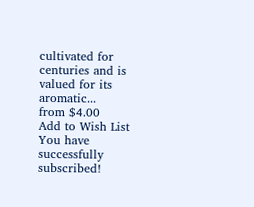cultivated for centuries and is valued for its aromatic...
from $4.00
Add to Wish List
You have successfully subscribed!